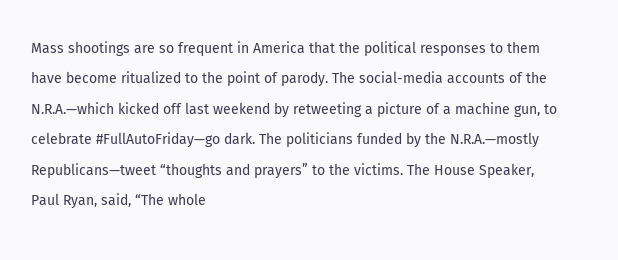Mass shootings are so frequent in America that the political responses to them have become ritualized to the point of parody. The social-media accounts of the N.R.A.—which kicked off last weekend by retweeting a picture of a machine gun, to celebrate #FullAutoFriday—go dark. The politicians funded by the N.R.A.—mostly Republicans—tweet “thoughts and prayers” to the victims. The House Speaker, Paul Ryan, said, “The whole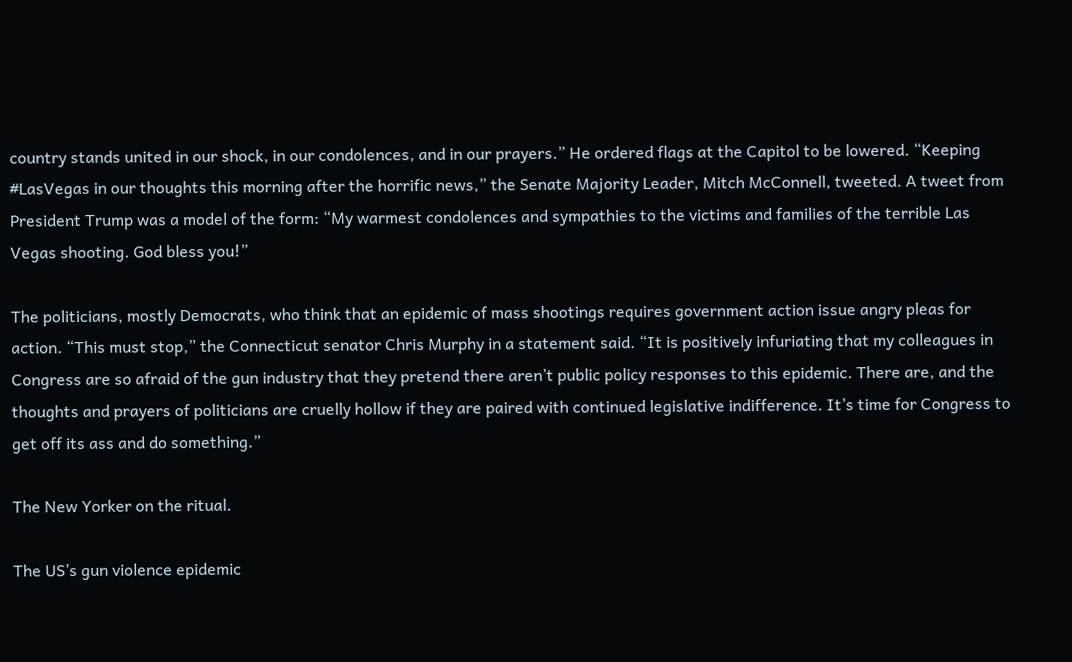country stands united in our shock, in our condolences, and in our prayers.” He ordered flags at the Capitol to be lowered. “Keeping #LasVegas in our thoughts this morning after the horrific news,” the Senate Majority Leader, Mitch McConnell, tweeted. A tweet from President Trump was a model of the form: “My warmest condolences and sympathies to the victims and families of the terrible Las Vegas shooting. God bless you!”

The politicians, mostly Democrats, who think that an epidemic of mass shootings requires government action issue angry pleas for action. “This must stop,” the Connecticut senator Chris Murphy in a statement said. “It is positively infuriating that my colleagues in Congress are so afraid of the gun industry that they pretend there aren’t public policy responses to this epidemic. There are, and the thoughts and prayers of politicians are cruelly hollow if they are paired with continued legislative indifference. It’s time for Congress to get off its ass and do something.”

The New Yorker on the ritual.

The US’s gun violence epidemic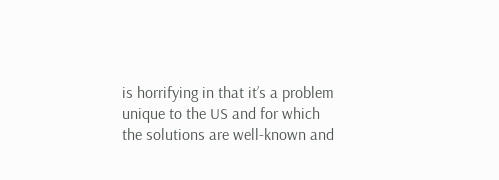is horrifying in that it’s a problem unique to the US and for which the solutions are well-known and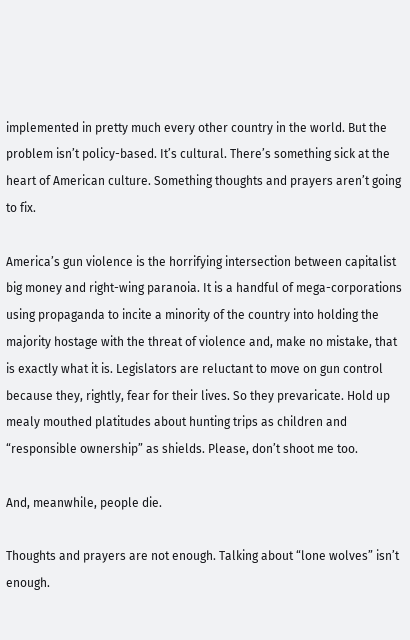implemented in pretty much every other country in the world. But the problem isn’t policy-based. It’s cultural. There’s something sick at the heart of American culture. Something thoughts and prayers aren’t going to fix.

America’s gun violence is the horrifying intersection between capitalist big money and right-wing paranoia. It is a handful of mega-corporations using propaganda to incite a minority of the country into holding the majority hostage with the threat of violence and, make no mistake, that is exactly what it is. Legislators are reluctant to move on gun control because they, rightly, fear for their lives. So they prevaricate. Hold up mealy mouthed platitudes about hunting trips as children and “responsible ownership” as shields. Please, don’t shoot me too.

And, meanwhile, people die.

Thoughts and prayers are not enough. Talking about “lone wolves” isn’t enough.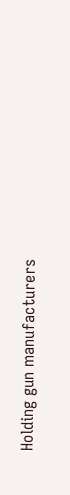Holding gun manufacturers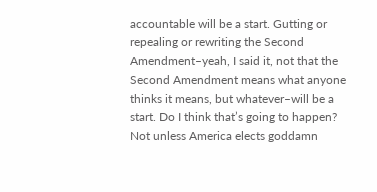accountable will be a start. Gutting or repealing or rewriting the Second Amendment–yeah, I said it, not that the Second Amendment means what anyone thinks it means, but whatever–will be a start. Do I think that’s going to happen? Not unless America elects goddamn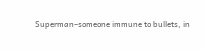Superman–someone immune to bullets, in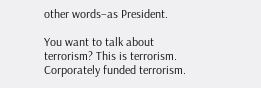other words–as President.

You want to talk about terrorism? This is terrorism. Corporately funded terrorism.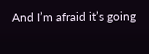And I’m afraid it’s going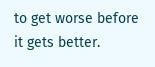to get worse before it gets better.